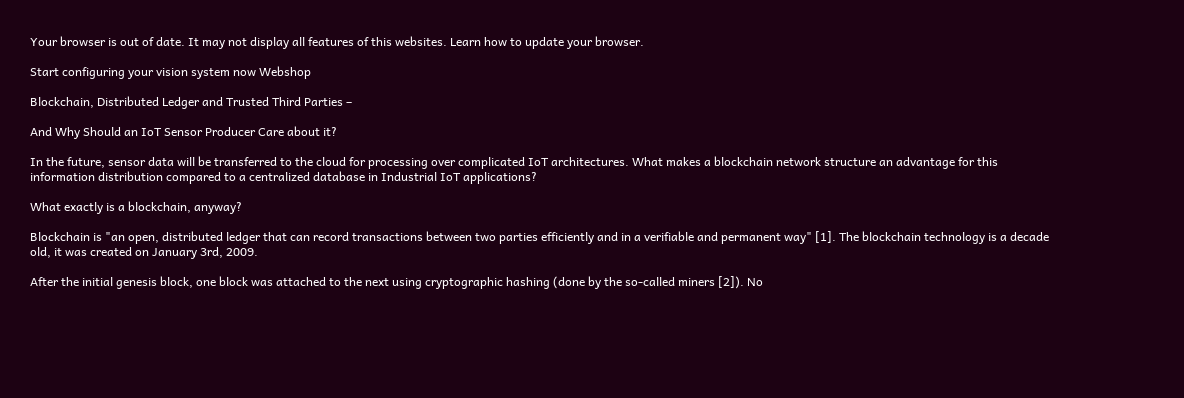Your browser is out of date. It may not display all features of this websites. Learn how to update your browser.

Start configuring your vision system now Webshop

Blockchain, Distributed Ledger and Trusted Third Parties –

And Why Should an IoT Sensor Producer Care about it?

In the future, sensor data will be transferred to the cloud for processing over complicated IoT architectures. What makes a blockchain network structure an advantage for this information distribution compared to a centralized database in Industrial IoT applications?

What exactly is a blockchain, anyway?

Blockchain is "an open, distributed ledger that can record transactions between two parties efficiently and in a verifiable and permanent way" [1]. The blockchain technology is a decade old, it was created on January 3rd, 2009.

After the initial genesis block, one block was attached to the next using cryptographic hashing (done by the so-called miners [2]). No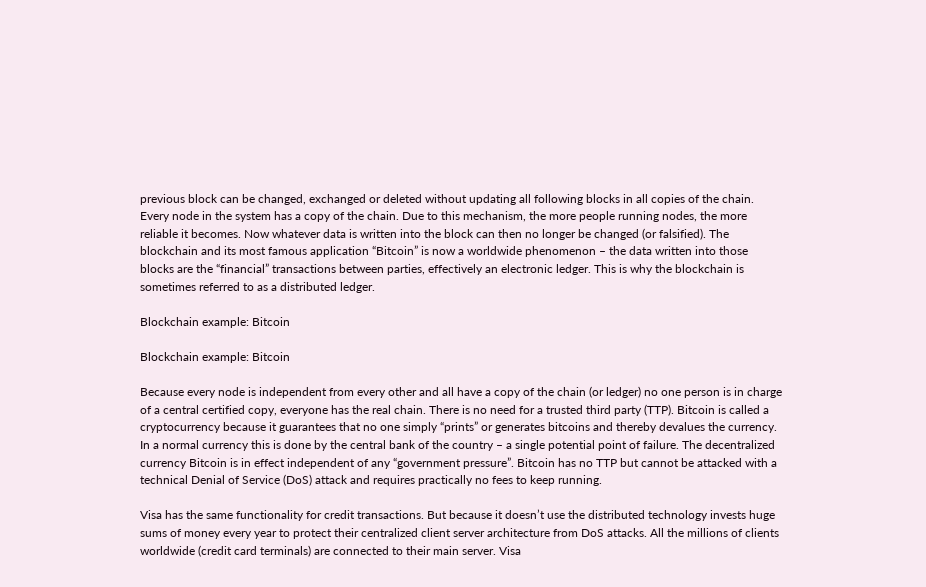previous block can be changed, exchanged or deleted without updating all following blocks in all copies of the chain. Every node in the system has a copy of the chain. Due to this mechanism, the more people running nodes, the more reliable it becomes. Now whatever data is written into the block can then no longer be changed (or falsified). The blockchain and its most famous application “Bitcoin” is now a worldwide phenomenon – the data written into those blocks are the “financial” transactions between parties, effectively an electronic ledger. This is why the blockchain is sometimes referred to as a distributed ledger.

Blockchain example: Bitcoin

Blockchain example: Bitcoin

Because every node is independent from every other and all have a copy of the chain (or ledger) no one person is in charge of a central certified copy, everyone has the real chain. There is no need for a trusted third party (TTP). Bitcoin is called a cryptocurrency because it guarantees that no one simply “prints” or generates bitcoins and thereby devalues the currency. In a normal currency this is done by the central bank of the country – a single potential point of failure. The decentralized currency Bitcoin is in effect independent of any “government pressure”. Bitcoin has no TTP but cannot be attacked with a technical Denial of Service (DoS) attack and requires practically no fees to keep running.

Visa has the same functionality for credit transactions. But because it doesn’t use the distributed technology invests huge sums of money every year to protect their centralized client server architecture from DoS attacks. All the millions of clients worldwide (credit card terminals) are connected to their main server. Visa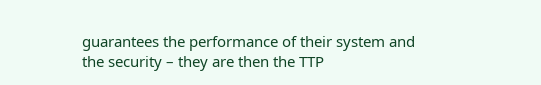guarantees the performance of their system and the security – they are then the TTP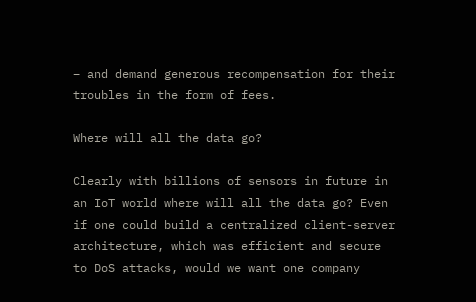– and demand generous recompensation for their troubles in the form of fees.

Where will all the data go?

Clearly with billions of sensors in future in an IoT world where will all the data go? Even if one could build a centralized client-server architecture, which was efficient and secure to DoS attacks, would we want one company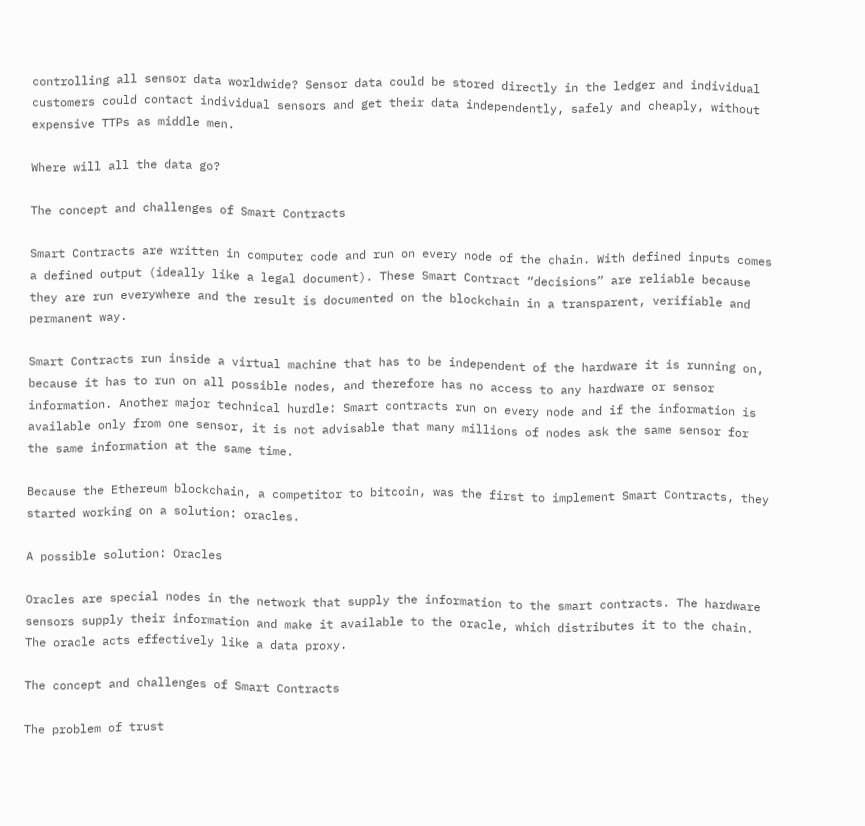controlling all sensor data worldwide? Sensor data could be stored directly in the ledger and individual customers could contact individual sensors and get their data independently, safely and cheaply, without expensive TTPs as middle men.

Where will all the data go?

The concept and challenges of Smart Contracts

Smart Contracts are written in computer code and run on every node of the chain. With defined inputs comes a defined output (ideally like a legal document). These Smart Contract “decisions” are reliable because they are run everywhere and the result is documented on the blockchain in a transparent, verifiable and permanent way.

Smart Contracts run inside a virtual machine that has to be independent of the hardware it is running on, because it has to run on all possible nodes, and therefore has no access to any hardware or sensor information. Another major technical hurdle: Smart contracts run on every node and if the information is available only from one sensor, it is not advisable that many millions of nodes ask the same sensor for the same information at the same time.

Because the Ethereum blockchain, a competitor to bitcoin, was the first to implement Smart Contracts, they started working on a solution: oracles.

A possible solution: Oracles

Oracles are special nodes in the network that supply the information to the smart contracts. The hardware sensors supply their information and make it available to the oracle, which distributes it to the chain. The oracle acts effectively like a data proxy.

The concept and challenges of Smart Contracts

The problem of trust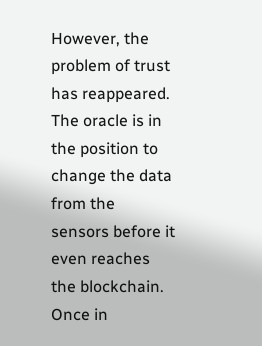However, the problem of trust has reappeared. The oracle is in the position to change the data from the sensors before it even reaches the blockchain. Once in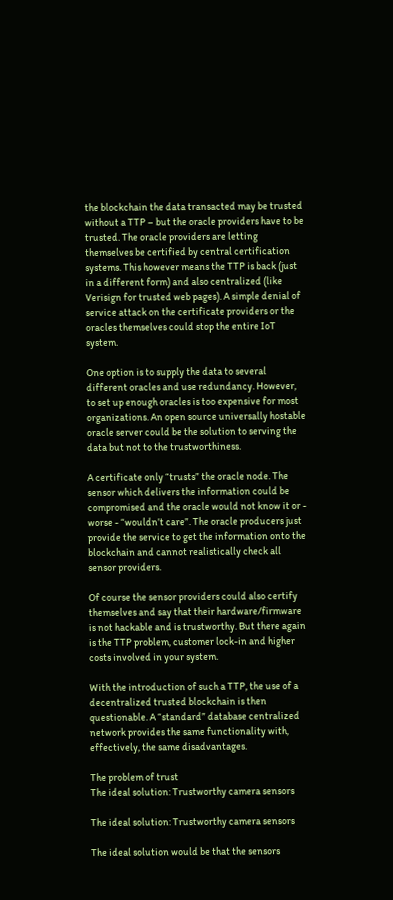the blockchain the data transacted may be trusted without a TTP – but the oracle providers have to be trusted. The oracle providers are letting themselves be certified by central certification systems. This however means the TTP is back (just in a different form) and also centralized (like Verisign for trusted web pages). A simple denial of service attack on the certificate providers or the oracles themselves could stop the entire IoT system.

One option is to supply the data to several different oracles and use redundancy. However, to set up enough oracles is too expensive for most organizations. An open source universally hostable oracle server could be the solution to serving the data but not to the trustworthiness.

A certificate only “trusts” the oracle node. The sensor which delivers the information could be compromised and the oracle would not know it or - worse - “wouldn’t care”. The oracle producers just provide the service to get the information onto the blockchain and cannot realistically check all sensor providers.

Of course the sensor providers could also certify themselves and say that their hardware/firmware is not hackable and is trustworthy. But there again is the TTP problem, customer lock-in and higher costs involved in your system.

With the introduction of such a TTP, the use of a decentralized trusted blockchain is then questionable. A “standard” database centralized network provides the same functionality with, effectively, the same disadvantages.

The problem of trust
The ideal solution: Trustworthy camera sensors

The ideal solution: Trustworthy camera sensors

The ideal solution would be that the sensors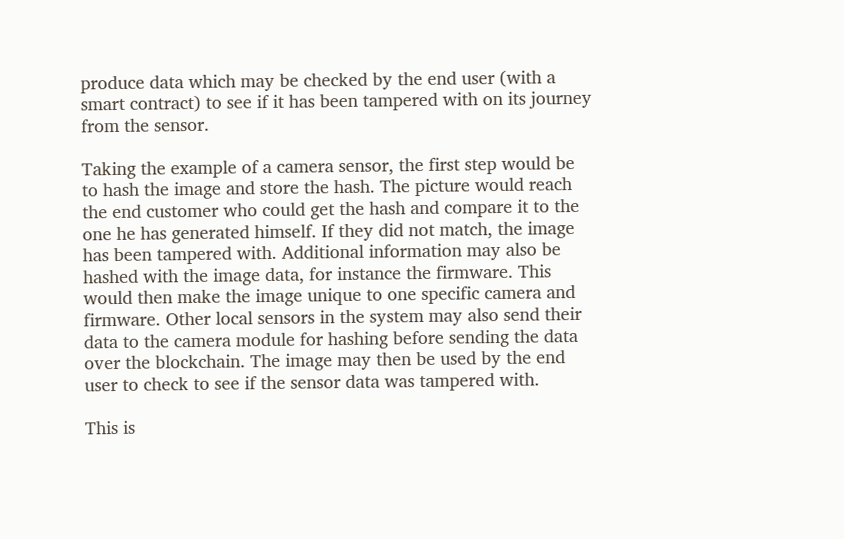produce data which may be checked by the end user (with a smart contract) to see if it has been tampered with on its journey from the sensor.

Taking the example of a camera sensor, the first step would be to hash the image and store the hash. The picture would reach the end customer who could get the hash and compare it to the one he has generated himself. If they did not match, the image has been tampered with. Additional information may also be hashed with the image data, for instance the firmware. This would then make the image unique to one specific camera and firmware. Other local sensors in the system may also send their data to the camera module for hashing before sending the data over the blockchain. The image may then be used by the end user to check to see if the sensor data was tampered with.

This is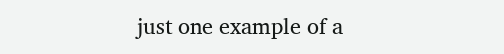just one example of a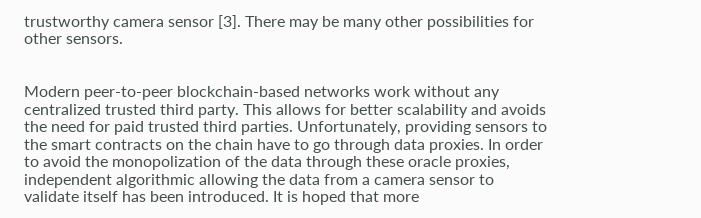trustworthy camera sensor [3]. There may be many other possibilities for other sensors.


Modern peer-to-peer blockchain-based networks work without any centralized trusted third party. This allows for better scalability and avoids the need for paid trusted third parties. Unfortunately, providing sensors to the smart contracts on the chain have to go through data proxies. In order to avoid the monopolization of the data through these oracle proxies, independent algorithmic allowing the data from a camera sensor to validate itself has been introduced. It is hoped that more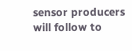sensor producers will follow to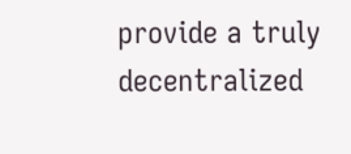provide a truly decentralized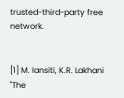trusted-third-party free network.


[1] M. Iansiti, K.R. Lakhani "The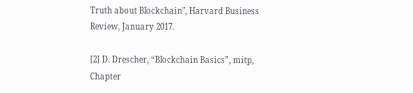Truth about Blockchain", Harvard Business Review, January 2017.

[2] D. Drescher, “Blockchain Basics”, mitp, Chapter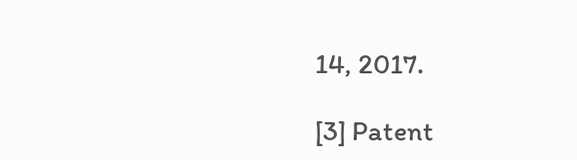14, 2017.

[3] Patent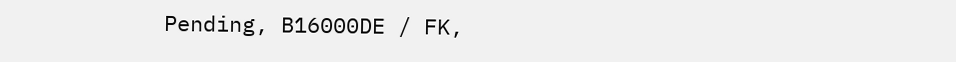Pending, B16000DE / FK,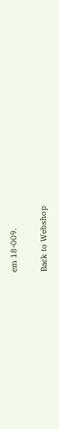em 18-009.

Back to Webshop